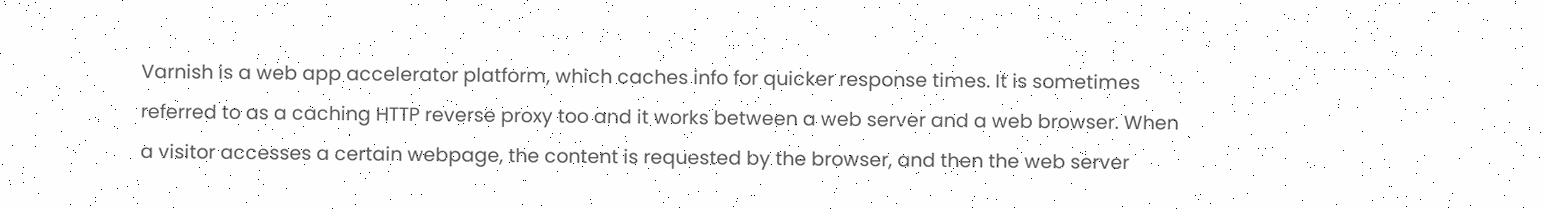Varnish is a web app accelerator platform, which caches info for quicker response times. It is sometimes referred to as a caching HTTP reverse proxy too and it works between a web server and a web browser. When a visitor accesses a certain webpage, the content is requested by the browser, and then the web server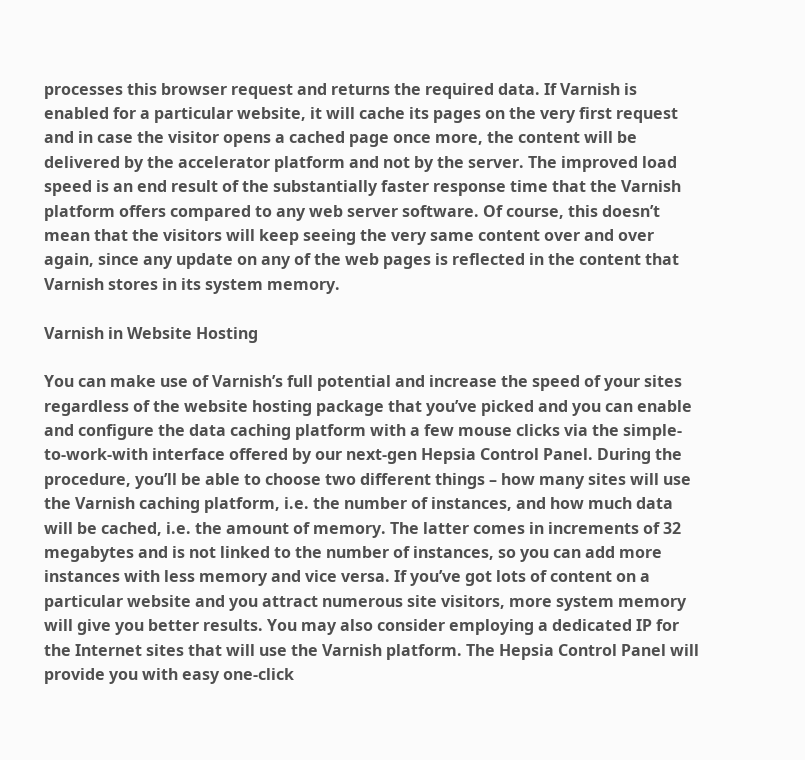processes this browser request and returns the required data. If Varnish is enabled for a particular website, it will cache its pages on the very first request and in case the visitor opens a cached page once more, the content will be delivered by the accelerator platform and not by the server. The improved load speed is an end result of the substantially faster response time that the Varnish platform offers compared to any web server software. Of course, this doesn’t mean that the visitors will keep seeing the very same content over and over again, since any update on any of the web pages is reflected in the content that Varnish stores in its system memory.

Varnish in Website Hosting

You can make use of Varnish’s full potential and increase the speed of your sites regardless of the website hosting package that you’ve picked and you can enable and configure the data caching platform with a few mouse clicks via the simple-to-work-with interface offered by our next-gen Hepsia Control Panel. During the procedure, you’ll be able to choose two different things – how many sites will use the Varnish caching platform, i.e. the number of instances, and how much data will be cached, i.e. the amount of memory. The latter comes in increments of 32 megabytes and is not linked to the number of instances, so you can add more instances with less memory and vice versa. If you’ve got lots of content on a particular website and you attract numerous site visitors, more system memory will give you better results. You may also consider employing a dedicated IP for the Internet sites that will use the Varnish platform. The Hepsia Control Panel will provide you with easy one-click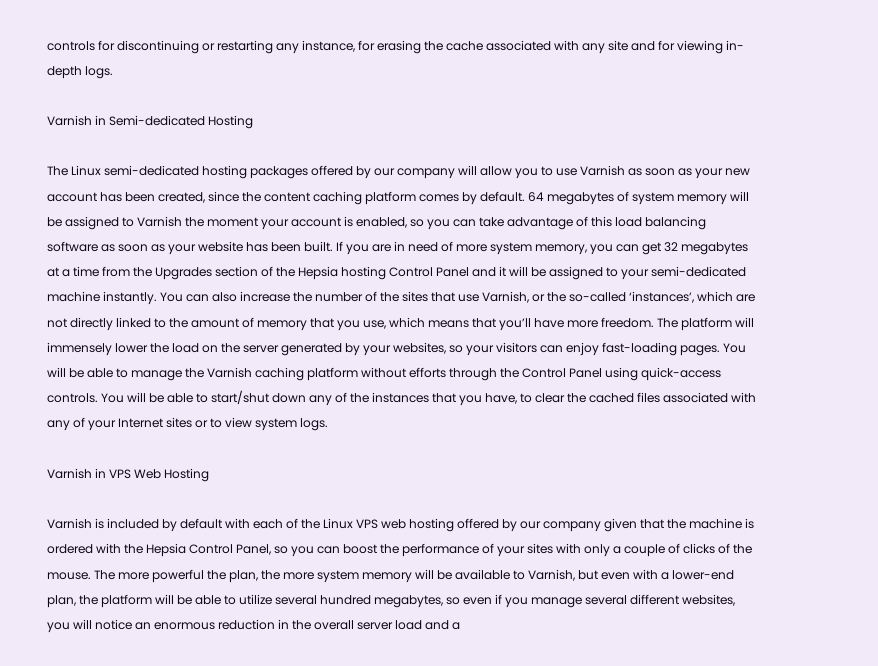controls for discontinuing or restarting any instance, for erasing the cache associated with any site and for viewing in-depth logs.

Varnish in Semi-dedicated Hosting

The Linux semi-dedicated hosting packages offered by our company will allow you to use Varnish as soon as your new account has been created, since the content caching platform comes by default. 64 megabytes of system memory will be assigned to Varnish the moment your account is enabled, so you can take advantage of this load balancing software as soon as your website has been built. If you are in need of more system memory, you can get 32 megabytes at a time from the Upgrades section of the Hepsia hosting Control Panel and it will be assigned to your semi-dedicated machine instantly. You can also increase the number of the sites that use Varnish, or the so-called ‘instances’, which are not directly linked to the amount of memory that you use, which means that you’ll have more freedom. The platform will immensely lower the load on the server generated by your websites, so your visitors can enjoy fast-loading pages. You will be able to manage the Varnish caching platform without efforts through the Control Panel using quick-access controls. You will be able to start/shut down any of the instances that you have, to clear the cached files associated with any of your Internet sites or to view system logs.

Varnish in VPS Web Hosting

Varnish is included by default with each of the Linux VPS web hosting offered by our company given that the machine is ordered with the Hepsia Control Panel, so you can boost the performance of your sites with only a couple of clicks of the mouse. The more powerful the plan, the more system memory will be available to Varnish, but even with a lower-end plan, the platform will be able to utilize several hundred megabytes, so even if you manage several different websites, you will notice an enormous reduction in the overall server load and a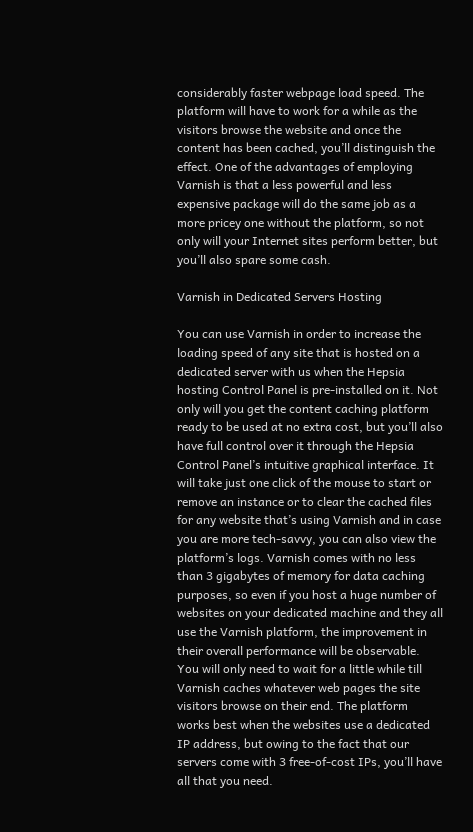considerably faster webpage load speed. The platform will have to work for a while as the visitors browse the website and once the content has been cached, you’ll distinguish the effect. One of the advantages of employing Varnish is that a less powerful and less expensive package will do the same job as a more pricey one without the platform, so not only will your Internet sites perform better, but you’ll also spare some cash.

Varnish in Dedicated Servers Hosting

You can use Varnish in order to increase the loading speed of any site that is hosted on a dedicated server with us when the Hepsia hosting Control Panel is pre-installed on it. Not only will you get the content caching platform ready to be used at no extra cost, but you’ll also have full control over it through the Hepsia Control Panel’s intuitive graphical interface. It will take just one click of the mouse to start or remove an instance or to clear the cached files for any website that’s using Varnish and in case you are more tech-savvy, you can also view the platform’s logs. Varnish comes with no less than 3 gigabytes of memory for data caching purposes, so even if you host a huge number of websites on your dedicated machine and they all use the Varnish platform, the improvement in their overall performance will be observable. You will only need to wait for a little while till Varnish caches whatever web pages the site visitors browse on their end. The platform works best when the websites use a dedicated IP address, but owing to the fact that our servers come with 3 free-of-cost IPs, you’ll have all that you need.